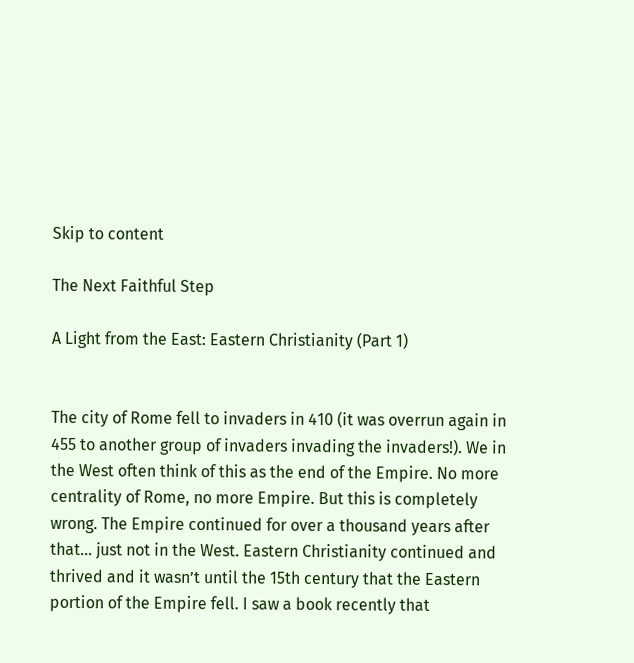Skip to content

The Next Faithful Step

A Light from the East: Eastern Christianity (Part 1)


The city of Rome fell to invaders in 410 (it was overrun again in 455 to another group of invaders invading the invaders!). We in the West often think of this as the end of the Empire. No more centrality of Rome, no more Empire. But this is completely wrong. The Empire continued for over a thousand years after that… just not in the West. Eastern Christianity continued and thrived and it wasn’t until the 15th century that the Eastern portion of the Empire fell. I saw a book recently that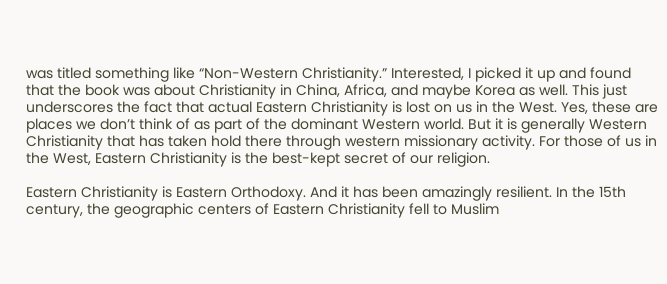was titled something like “Non-Western Christianity.” Interested, I picked it up and found that the book was about Christianity in China, Africa, and maybe Korea as well. This just underscores the fact that actual Eastern Christianity is lost on us in the West. Yes, these are places we don’t think of as part of the dominant Western world. But it is generally Western Christianity that has taken hold there through western missionary activity. For those of us in the West, Eastern Christianity is the best-kept secret of our religion.

Eastern Christianity is Eastern Orthodoxy. And it has been amazingly resilient. In the 15th century, the geographic centers of Eastern Christianity fell to Muslim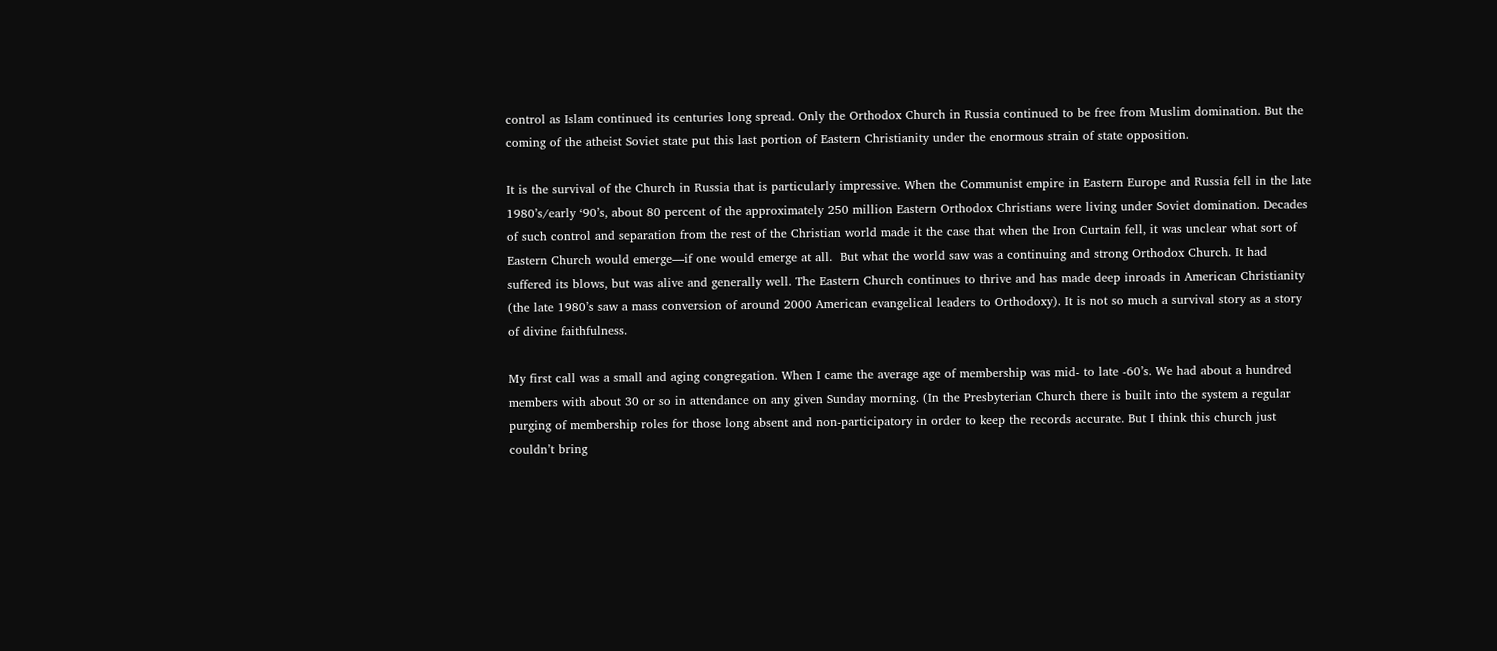control as Islam continued its centuries long spread. Only the Orthodox Church in Russia continued to be free from Muslim domination. But the coming of the atheist Soviet state put this last portion of Eastern Christianity under the enormous strain of state opposition.

It is the survival of the Church in Russia that is particularly impressive. When the Communist empire in Eastern Europe and Russia fell in the late 1980’s/early ‘90’s, about 80 percent of the approximately 250 million Eastern Orthodox Christians were living under Soviet domination. Decades of such control and separation from the rest of the Christian world made it the case that when the Iron Curtain fell, it was unclear what sort of Eastern Church would emerge—if one would emerge at all.  But what the world saw was a continuing and strong Orthodox Church. It had suffered its blows, but was alive and generally well. The Eastern Church continues to thrive and has made deep inroads in American Christianity (the late 1980’s saw a mass conversion of around 2000 American evangelical leaders to Orthodoxy). It is not so much a survival story as a story of divine faithfulness.

My first call was a small and aging congregation. When I came the average age of membership was mid- to late -60’s. We had about a hundred members with about 30 or so in attendance on any given Sunday morning. (In the Presbyterian Church there is built into the system a regular purging of membership roles for those long absent and non-participatory in order to keep the records accurate. But I think this church just couldn’t bring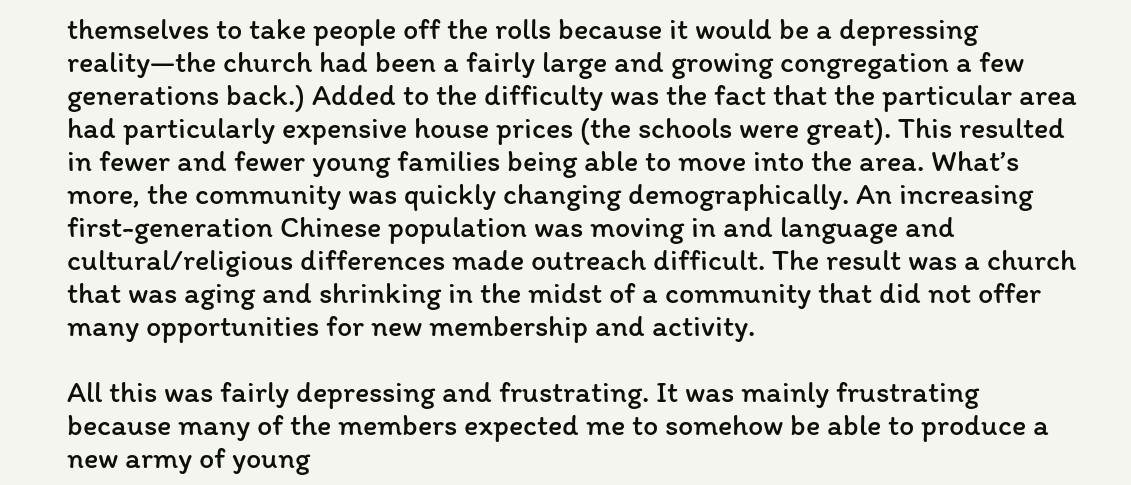themselves to take people off the rolls because it would be a depressing reality—the church had been a fairly large and growing congregation a few generations back.) Added to the difficulty was the fact that the particular area had particularly expensive house prices (the schools were great). This resulted in fewer and fewer young families being able to move into the area. What’s more, the community was quickly changing demographically. An increasing first-generation Chinese population was moving in and language and cultural/religious differences made outreach difficult. The result was a church that was aging and shrinking in the midst of a community that did not offer many opportunities for new membership and activity.

All this was fairly depressing and frustrating. It was mainly frustrating because many of the members expected me to somehow be able to produce a new army of young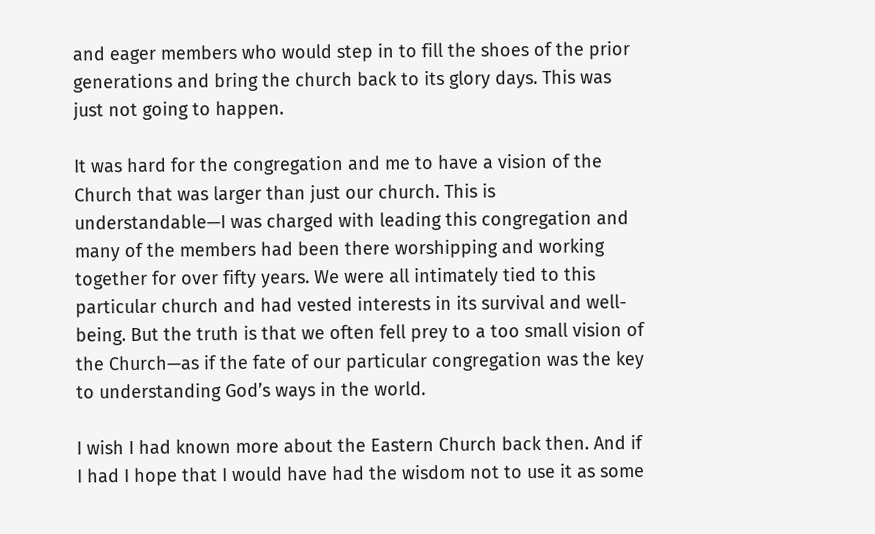and eager members who would step in to fill the shoes of the prior generations and bring the church back to its glory days. This was just not going to happen.

It was hard for the congregation and me to have a vision of the Church that was larger than just our church. This is understandable—I was charged with leading this congregation and many of the members had been there worshipping and working together for over fifty years. We were all intimately tied to this particular church and had vested interests in its survival and well-being. But the truth is that we often fell prey to a too small vision of the Church—as if the fate of our particular congregation was the key to understanding God’s ways in the world.

I wish I had known more about the Eastern Church back then. And if I had I hope that I would have had the wisdom not to use it as some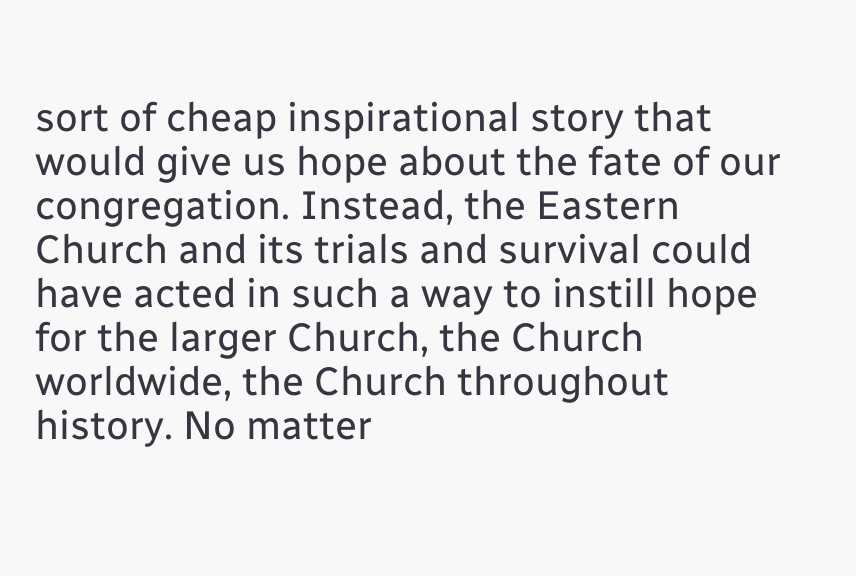sort of cheap inspirational story that would give us hope about the fate of our congregation. Instead, the Eastern Church and its trials and survival could have acted in such a way to instill hope for the larger Church, the Church worldwide, the Church throughout history. No matter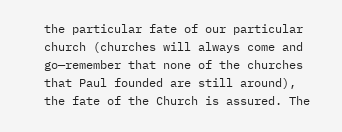the particular fate of our particular church (churches will always come and go—remember that none of the churches that Paul founded are still around), the fate of the Church is assured. The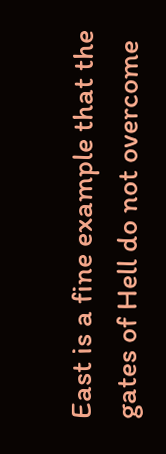East is a fine example that the gates of Hell do not overcome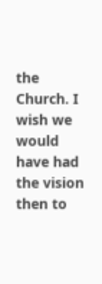the Church. I wish we would have had the vision then to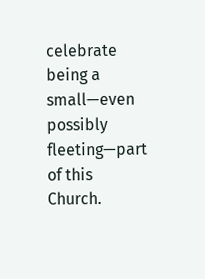celebrate being a small—even possibly fleeting—part of this Church.